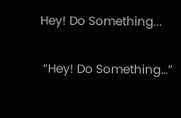Hey! Do Something...

 “Hey! Do Something…”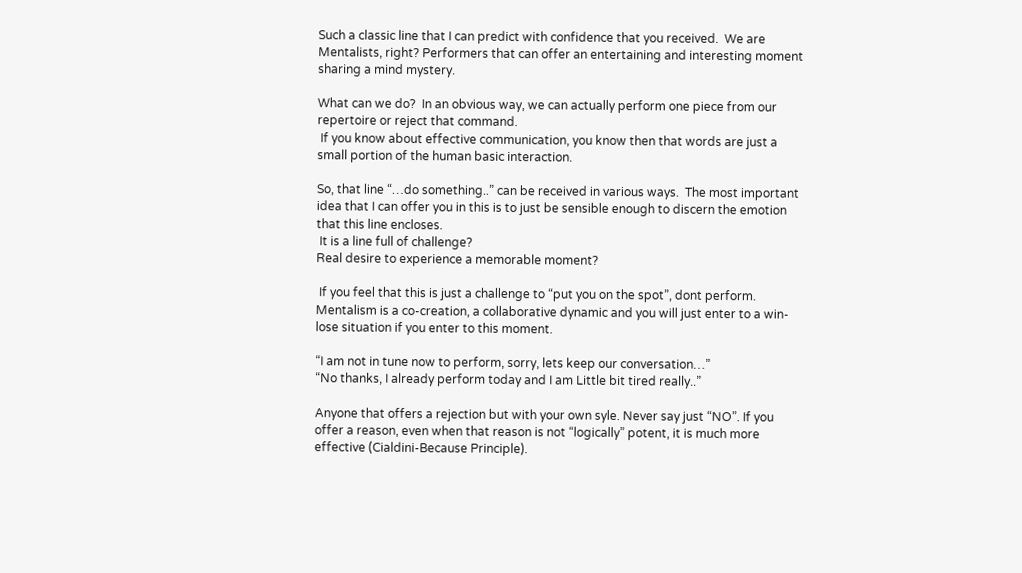Such a classic line that I can predict with confidence that you received.  We are Mentalists, right? Performers that can offer an entertaining and interesting moment sharing a mind mystery.

What can we do?  In an obvious way, we can actually perform one piece from our repertoire or reject that command.
 If you know about effective communication, you know then that words are just a small portion of the human basic interaction.

So, that line “…do something..” can be received in various ways.  The most important idea that I can offer you in this is to just be sensible enough to discern the emotion that this line encloses.
 It is a line full of challenge?
Real desire to experience a memorable moment?

 If you feel that this is just a challenge to “put you on the spot”, dont perform.
Mentalism is a co-creation, a collaborative dynamic and you will just enter to a win-lose situation if you enter to this moment.

“I am not in tune now to perform, sorry, lets keep our conversation…”
“No thanks, I already perform today and I am Little bit tired really..”

Anyone that offers a rejection but with your own syle. Never say just “NO”. If you offer a reason, even when that reason is not “logically” potent, it is much more effective (Cialdini-Because Principle).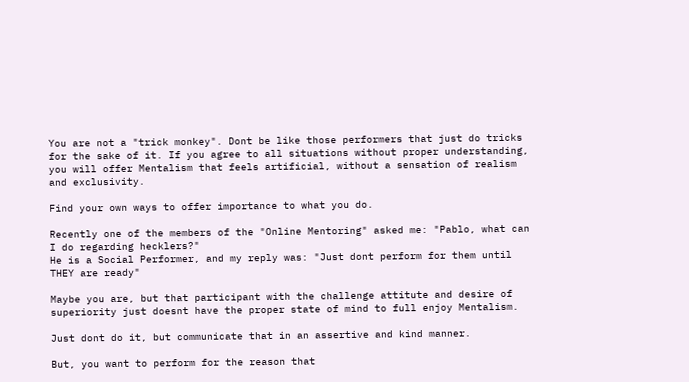You are not a "trick monkey". Dont be like those performers that just do tricks for the sake of it. If you agree to all situations without proper understanding, you will offer Mentalism that feels artificial, without a sensation of realism and exclusivity.

Find your own ways to offer importance to what you do.

Recently one of the members of the "Online Mentoring" asked me: "Pablo, what can I do regarding hecklers?"
He is a Social Performer, and my reply was: "Just dont perform for them until THEY are ready"

Maybe you are, but that participant with the challenge attitute and desire of superiority just doesnt have the proper state of mind to full enjoy Mentalism.

Just dont do it, but communicate that in an assertive and kind manner.

But, you want to perform for the reason that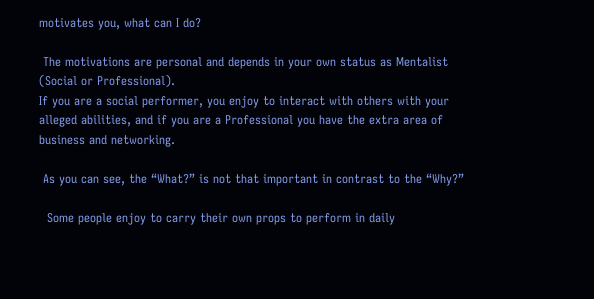motivates you, what can I do?

 The motivations are personal and depends in your own status as Mentalist (Social or Professional).
If you are a social performer, you enjoy to interact with others with your alleged abilities, and if you are a Professional you have the extra area of business and networking.

 As you can see, the “What?” is not that important in contrast to the “Why?”

  Some people enjoy to carry their own props to perform in daily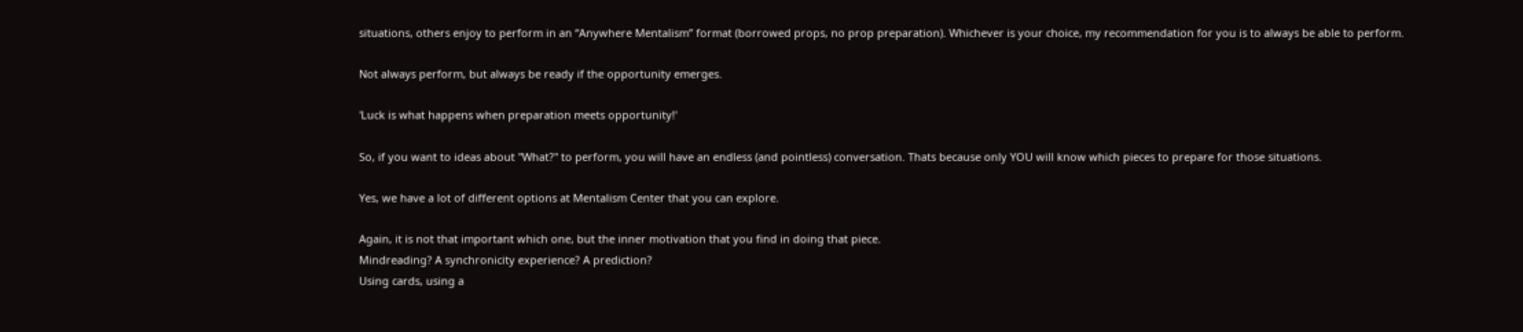situations, others enjoy to perform in an “Anywhere Mentalism” format (borrowed props, no prop preparation). Whichever is your choice, my recommendation for you is to always be able to perform.

Not always perform, but always be ready if the opportunity emerges.

'Luck is what happens when preparation meets opportunity!'

So, if you want to ideas about "What?" to perform, you will have an endless (and pointless) conversation. Thats because only YOU will know which pieces to prepare for those situations.

Yes, we have a lot of different options at Mentalism Center that you can explore.

Again, it is not that important which one, but the inner motivation that you find in doing that piece.
Mindreading? A synchronicity experience? A prediction?
Using cards, using a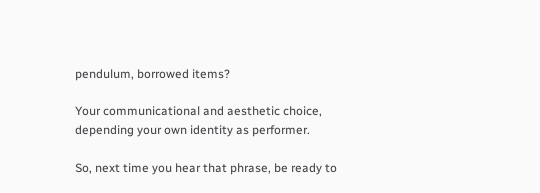pendulum, borrowed items?

Your communicational and aesthetic choice, depending your own identity as performer.

So, next time you hear that phrase, be ready to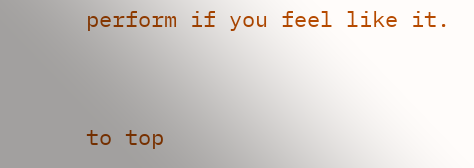perform if you feel like it.


to top